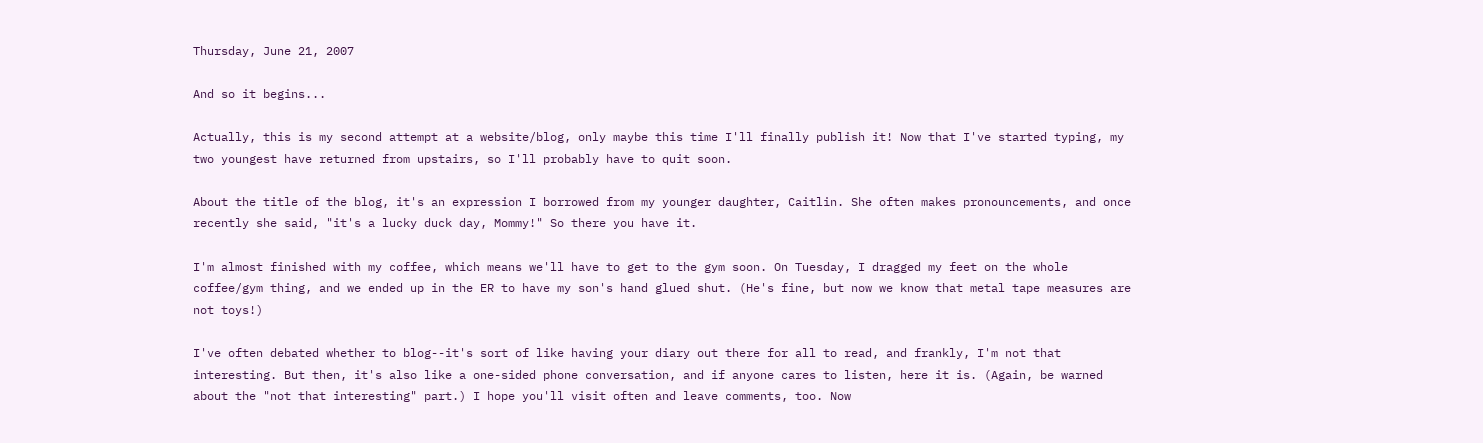Thursday, June 21, 2007

And so it begins...

Actually, this is my second attempt at a website/blog, only maybe this time I'll finally publish it! Now that I've started typing, my two youngest have returned from upstairs, so I'll probably have to quit soon.

About the title of the blog, it's an expression I borrowed from my younger daughter, Caitlin. She often makes pronouncements, and once recently she said, "it's a lucky duck day, Mommy!" So there you have it.

I'm almost finished with my coffee, which means we'll have to get to the gym soon. On Tuesday, I dragged my feet on the whole coffee/gym thing, and we ended up in the ER to have my son's hand glued shut. (He's fine, but now we know that metal tape measures are not toys!)

I've often debated whether to blog--it's sort of like having your diary out there for all to read, and frankly, I'm not that interesting. But then, it's also like a one-sided phone conversation, and if anyone cares to listen, here it is. (Again, be warned about the "not that interesting" part.) I hope you'll visit often and leave comments, too. Now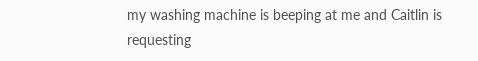my washing machine is beeping at me and Caitlin is requesting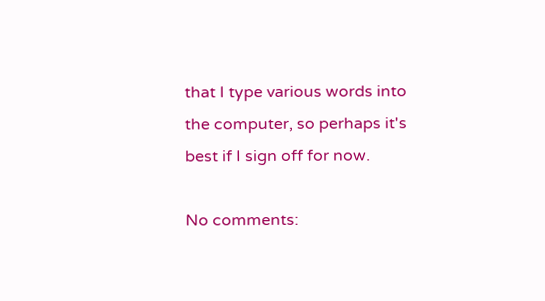that I type various words into the computer, so perhaps it's best if I sign off for now.

No comments: